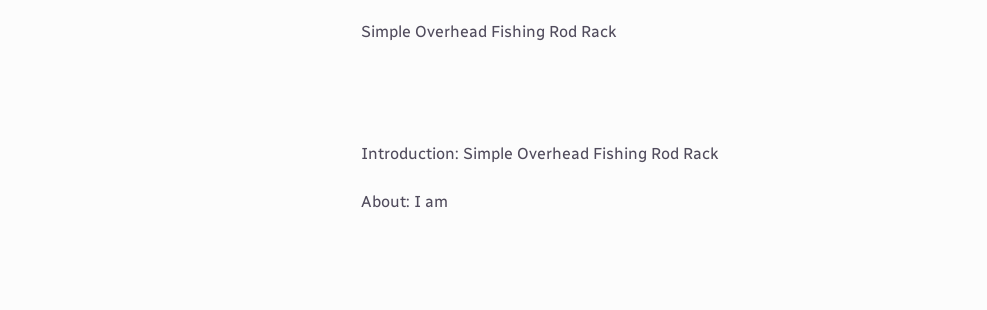Simple Overhead Fishing Rod Rack




Introduction: Simple Overhead Fishing Rod Rack

About: I am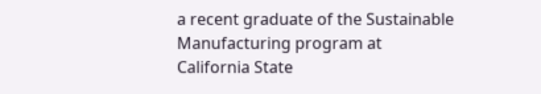a recent graduate of the Sustainable Manufacturing program at California State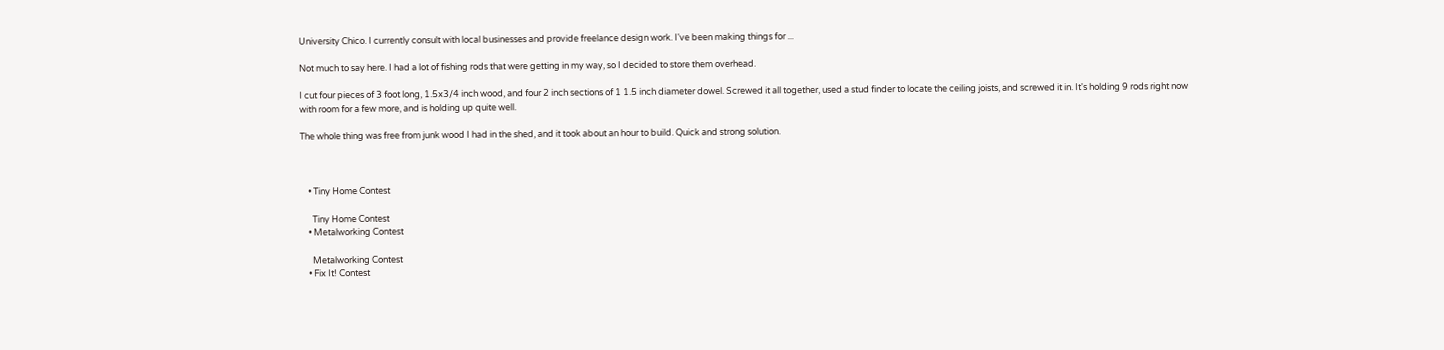University Chico. I currently consult with local businesses and provide freelance design work. I've been making things for ...

Not much to say here. I had a lot of fishing rods that were getting in my way, so I decided to store them overhead.

I cut four pieces of 3 foot long, 1.5x3/4 inch wood, and four 2 inch sections of 1 1.5 inch diameter dowel. Screwed it all together, used a stud finder to locate the ceiling joists, and screwed it in. It's holding 9 rods right now with room for a few more, and is holding up quite well.

The whole thing was free from junk wood I had in the shed, and it took about an hour to build. Quick and strong solution.



    • Tiny Home Contest

      Tiny Home Contest
    • Metalworking Contest

      Metalworking Contest
    • Fix It! Contest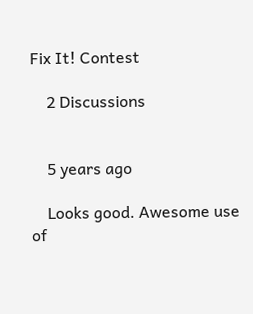Fix It! Contest

    2 Discussions


    5 years ago

    Looks good. Awesome use of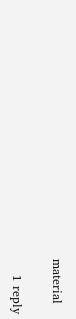material

    1 reply